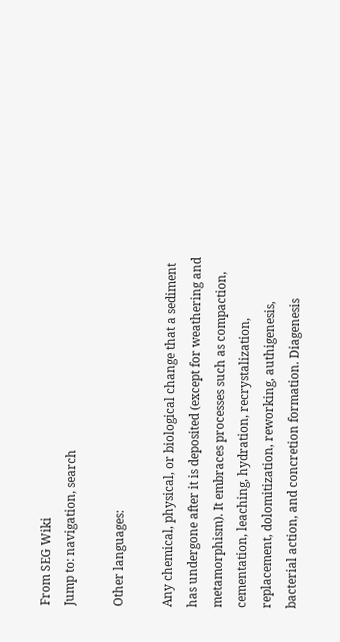From SEG Wiki
Jump to: navigation, search

Other languages:

Any chemical, physical, or biological change that a sediment has undergone after it is deposited (except for weathering and metamorphism). It embraces processes such as compaction, cementation, leaching, hydration, recrystalization, replacement, dolomitization, reworking, authigenesis, bacterial action, and concretion formation. Diagenesis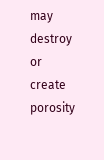may destroy or create porosity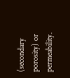(secondary porosity) or permeability.